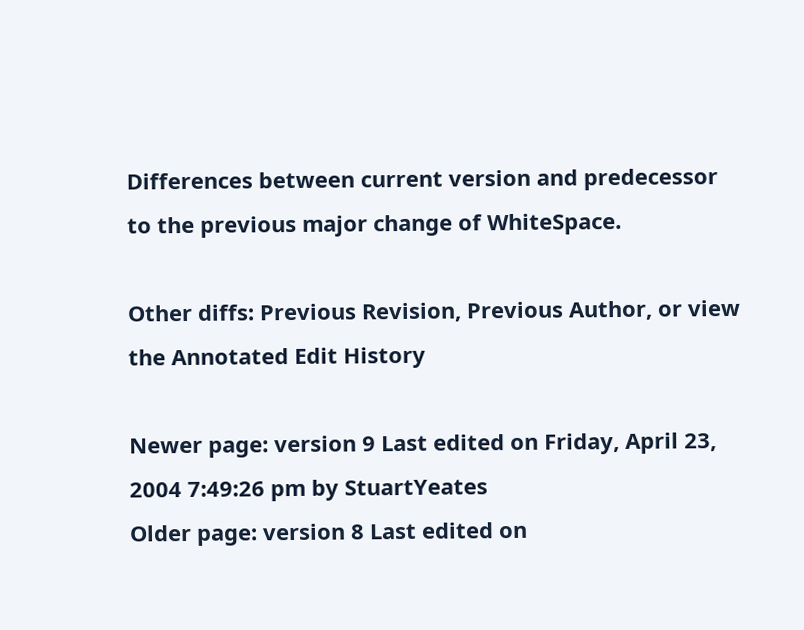Differences between current version and predecessor to the previous major change of WhiteSpace.

Other diffs: Previous Revision, Previous Author, or view the Annotated Edit History

Newer page: version 9 Last edited on Friday, April 23, 2004 7:49:26 pm by StuartYeates
Older page: version 8 Last edited on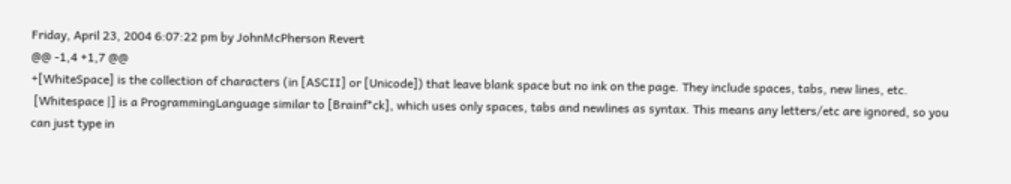Friday, April 23, 2004 6:07:22 pm by JohnMcPherson Revert
@@ -1,4 +1,7 @@
+[WhiteSpace] is the collection of characters (in [ASCII] or [Unicode]) that leave blank space but no ink on the page. They include spaces, tabs, new lines, etc.
 [Whitespace |] is a ProgrammingLanguage similar to [Brainf*ck], which uses only spaces, tabs and newlines as syntax. This means any letters/etc are ignored, so you can just type in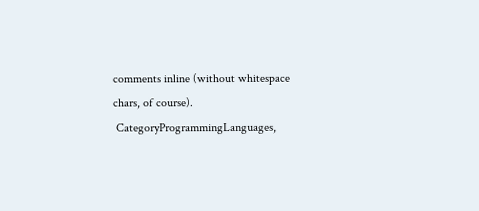comments inline (without whitespace chars, of course).
 CategoryProgrammingLanguages,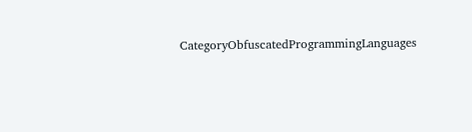CategoryObfuscatedProgrammingLanguages